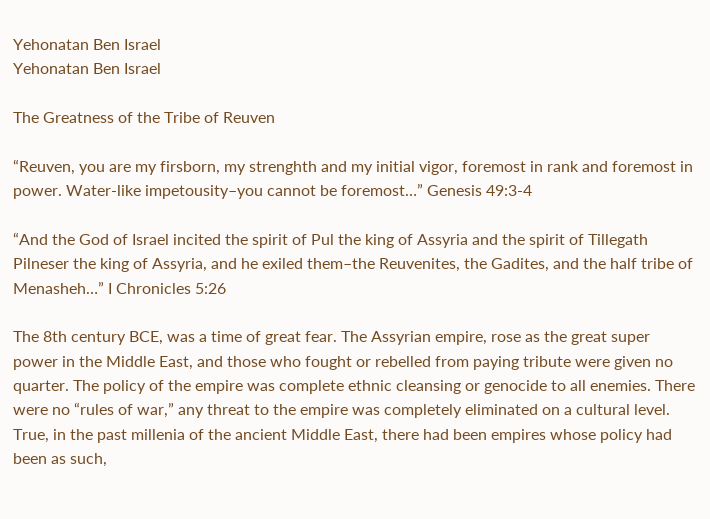Yehonatan Ben Israel
Yehonatan Ben Israel

The Greatness of the Tribe of Reuven

“Reuven, you are my firsborn, my strenghth and my initial vigor, foremost in rank and foremost in power. Water-like impetousity–you cannot be foremost…” Genesis 49:3-4

“And the God of Israel incited the spirit of Pul the king of Assyria and the spirit of Tillegath Pilneser the king of Assyria, and he exiled them–the Reuvenites, the Gadites, and the half tribe of Menasheh…” I Chronicles 5:26

The 8th century BCE, was a time of great fear. The Assyrian empire, rose as the great super power in the Middle East, and those who fought or rebelled from paying tribute were given no quarter. The policy of the empire was complete ethnic cleansing or genocide to all enemies. There were no “rules of war,” any threat to the empire was completely eliminated on a cultural level. True, in the past millenia of the ancient Middle East, there had been empires whose policy had been as such,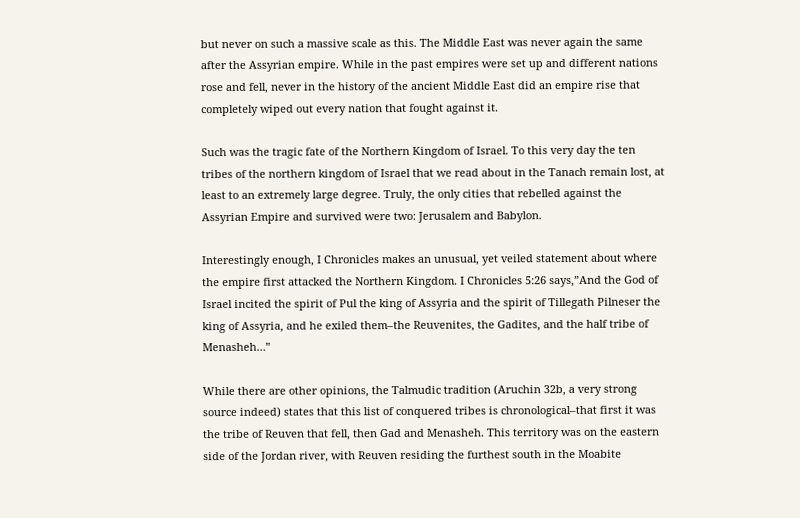but never on such a massive scale as this. The Middle East was never again the same after the Assyrian empire. While in the past empires were set up and different nations rose and fell, never in the history of the ancient Middle East did an empire rise that completely wiped out every nation that fought against it.

Such was the tragic fate of the Northern Kingdom of Israel. To this very day the ten tribes of the northern kingdom of Israel that we read about in the Tanach remain lost, at least to an extremely large degree. Truly, the only cities that rebelled against the Assyrian Empire and survived were two: Jerusalem and Babylon.

Interestingly enough, I Chronicles makes an unusual, yet veiled statement about where the empire first attacked the Northern Kingdom. I Chronicles 5:26 says,”And the God of Israel incited the spirit of Pul the king of Assyria and the spirit of Tillegath Pilneser the king of Assyria, and he exiled them–the Reuvenites, the Gadites, and the half tribe of Menasheh…”

While there are other opinions, the Talmudic tradition (Aruchin 32b, a very strong source indeed) states that this list of conquered tribes is chronological–that first it was the tribe of Reuven that fell, then Gad and Menasheh. This territory was on the eastern side of the Jordan river, with Reuven residing the furthest south in the Moabite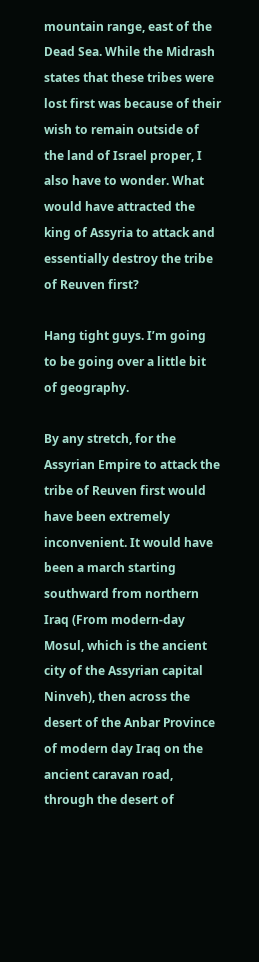mountain range, east of the Dead Sea. While the Midrash states that these tribes were lost first was because of their wish to remain outside of the land of Israel proper, I also have to wonder. What would have attracted the king of Assyria to attack and essentially destroy the tribe of Reuven first?

Hang tight guys. I’m going to be going over a little bit of geography.

By any stretch, for the Assyrian Empire to attack the tribe of Reuven first would have been extremely inconvenient. It would have been a march starting southward from northern Iraq (From modern-day Mosul, which is the ancient city of the Assyrian capital Ninveh), then across the desert of the Anbar Province of modern day Iraq on the ancient caravan road, through the desert of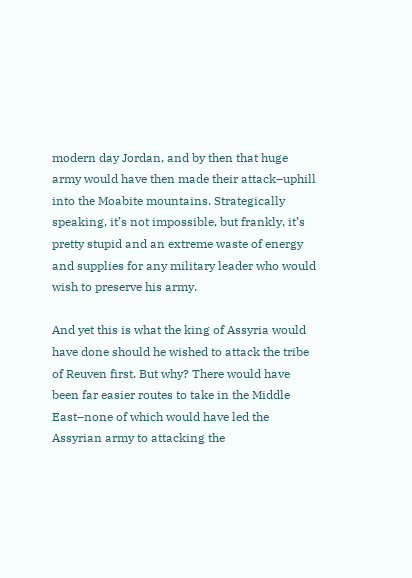modern day Jordan, and by then that huge army would have then made their attack–uphill into the Moabite mountains. Strategically speaking, it’s not impossible, but frankly, it’s pretty stupid and an extreme waste of energy and supplies for any military leader who would wish to preserve his army.

And yet this is what the king of Assyria would have done should he wished to attack the tribe of Reuven first. But why? There would have been far easier routes to take in the Middle East–none of which would have led the Assyrian army to attacking the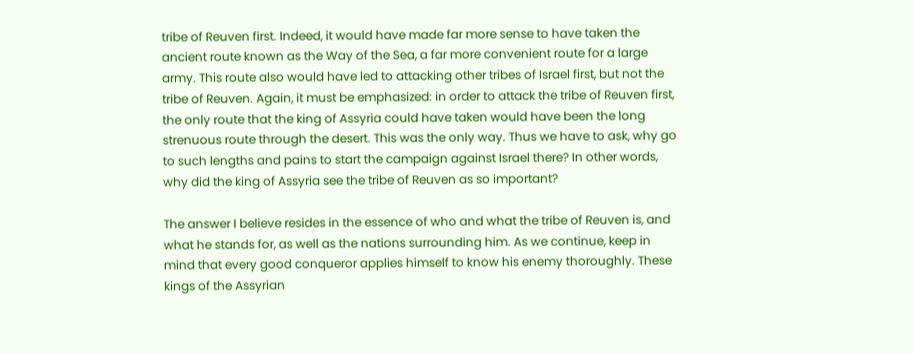tribe of Reuven first. Indeed, it would have made far more sense to have taken the ancient route known as the Way of the Sea, a far more convenient route for a large army. This route also would have led to attacking other tribes of Israel first, but not the tribe of Reuven. Again, it must be emphasized: in order to attack the tribe of Reuven first, the only route that the king of Assyria could have taken would have been the long strenuous route through the desert. This was the only way. Thus we have to ask, why go to such lengths and pains to start the campaign against Israel there? In other words, why did the king of Assyria see the tribe of Reuven as so important?

The answer I believe resides in the essence of who and what the tribe of Reuven is, and what he stands for, as well as the nations surrounding him. As we continue, keep in mind that every good conqueror applies himself to know his enemy thoroughly. These kings of the Assyrian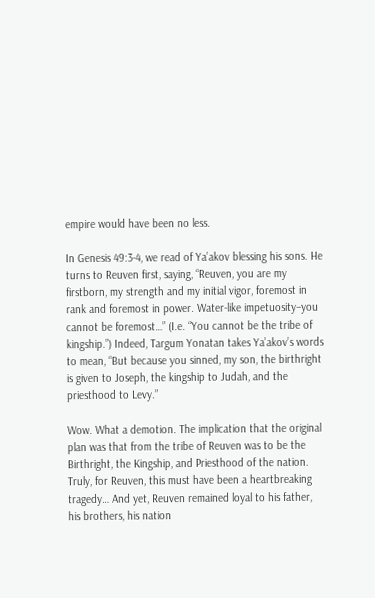empire would have been no less.

In Genesis 49:3-4, we read of Ya’akov blessing his sons. He turns to Reuven first, saying, “Reuven, you are my firstborn, my strength and my initial vigor, foremost in rank and foremost in power. Water-like impetuosity–you cannot be foremost…” (I.e. “You cannot be the tribe of kingship.”) Indeed, Targum Yonatan takes Ya’akov’s words to mean, “But because you sinned, my son, the birthright is given to Joseph, the kingship to Judah, and the priesthood to Levy.”

Wow. What a demotion. The implication that the original plan was that from the tribe of Reuven was to be the Birthright, the Kingship, and Priesthood of the nation. Truly, for Reuven, this must have been a heartbreaking tragedy… And yet, Reuven remained loyal to his father, his brothers, his nation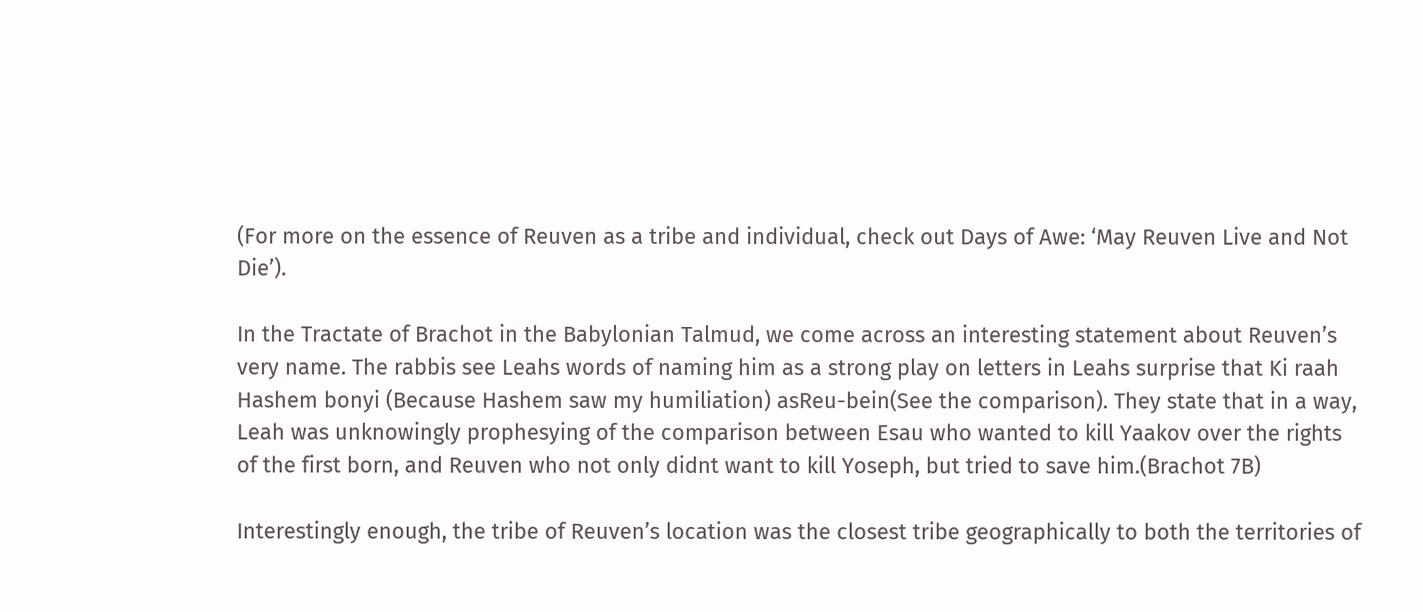(For more on the essence of Reuven as a tribe and individual, check out Days of Awe: ‘May Reuven Live and Not Die’).

In the Tractate of Brachot in the Babylonian Talmud, we come across an interesting statement about Reuven’s very name. The rabbis see Leahs words of naming him as a strong play on letters in Leahs surprise that Ki raah Hashem bonyi (Because Hashem saw my humiliation) asReu-bein(See the comparison). They state that in a way, Leah was unknowingly prophesying of the comparison between Esau who wanted to kill Yaakov over the rights of the first born, and Reuven who not only didnt want to kill Yoseph, but tried to save him.(Brachot 7B)

Interestingly enough, the tribe of Reuven’s location was the closest tribe geographically to both the territories of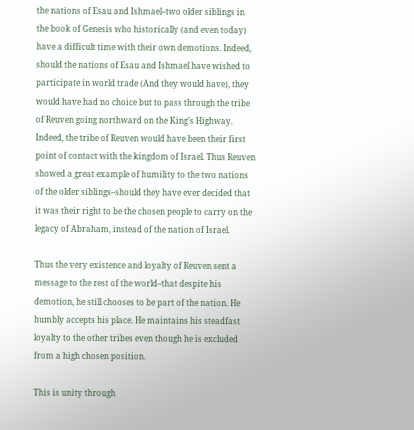the nations of Esau and Ishmael–two older siblings in the book of Genesis who historically (and even today) have a difficult time with their own demotions. Indeed, should the nations of Esau and Ishmael have wished to participate in world trade (And they would have), they would have had no choice but to pass through the tribe of Reuven going northward on the King’s Highway. Indeed, the tribe of Reuven would have been their first point of contact with the kingdom of Israel. Thus Reuven showed a great example of humility to the two nations of the older siblings–should they have ever decided that it was their right to be the chosen people to carry on the legacy of Abraham, instead of the nation of Israel.

Thus the very existence and loyalty of Reuven sent a message to the rest of the world–that despite his demotion, he still chooses to be part of the nation. He humbly accepts his place. He maintains his steadfast loyalty to the other tribes even though he is excluded from a high chosen position.

This is unity through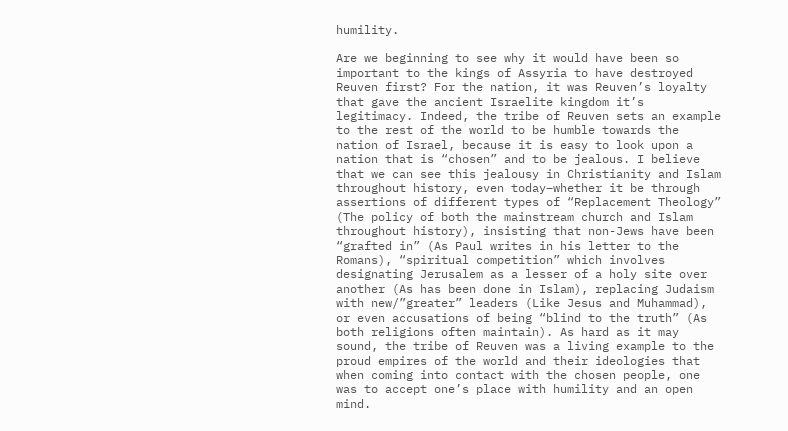humility.

Are we beginning to see why it would have been so important to the kings of Assyria to have destroyed Reuven first? For the nation, it was Reuven’s loyalty that gave the ancient Israelite kingdom it’s legitimacy. Indeed, the tribe of Reuven sets an example to the rest of the world to be humble towards the nation of Israel, because it is easy to look upon a nation that is “chosen” and to be jealous. I believe that we can see this jealousy in Christianity and Islam throughout history, even today–whether it be through assertions of different types of “Replacement Theology” (The policy of both the mainstream church and Islam throughout history), insisting that non-Jews have been “grafted in” (As Paul writes in his letter to the Romans), “spiritual competition” which involves designating Jerusalem as a lesser of a holy site over another (As has been done in Islam), replacing Judaism with new/”greater” leaders (Like Jesus and Muhammad), or even accusations of being “blind to the truth” (As both religions often maintain). As hard as it may sound, the tribe of Reuven was a living example to the proud empires of the world and their ideologies that when coming into contact with the chosen people, one was to accept one’s place with humility and an open mind.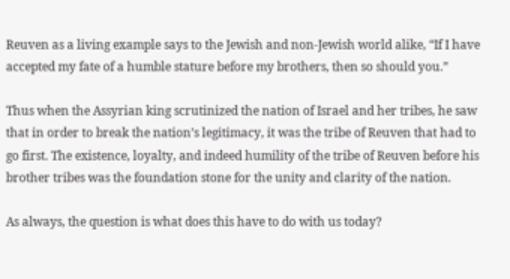Reuven as a living example says to the Jewish and non-Jewish world alike, “If I have accepted my fate of a humble stature before my brothers, then so should you.”

Thus when the Assyrian king scrutinized the nation of Israel and her tribes, he saw that in order to break the nation’s legitimacy, it was the tribe of Reuven that had to go first. The existence, loyalty, and indeed humility of the tribe of Reuven before his brother tribes was the foundation stone for the unity and clarity of the nation.

As always, the question is what does this have to do with us today?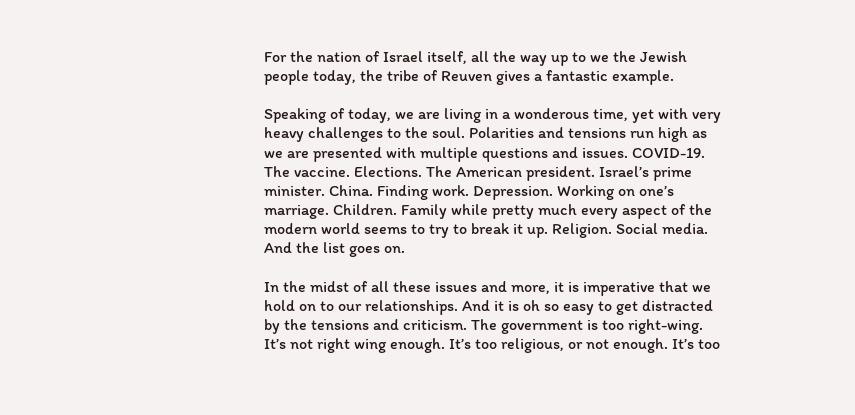For the nation of Israel itself, all the way up to we the Jewish people today, the tribe of Reuven gives a fantastic example.

Speaking of today, we are living in a wonderous time, yet with very heavy challenges to the soul. Polarities and tensions run high as we are presented with multiple questions and issues. COVID-19. The vaccine. Elections. The American president. Israel’s prime minister. China. Finding work. Depression. Working on one’s marriage. Children. Family while pretty much every aspect of the modern world seems to try to break it up. Religion. Social media. And the list goes on.

In the midst of all these issues and more, it is imperative that we hold on to our relationships. And it is oh so easy to get distracted by the tensions and criticism. The government is too right-wing. It’s not right wing enough. It’s too religious, or not enough. It’s too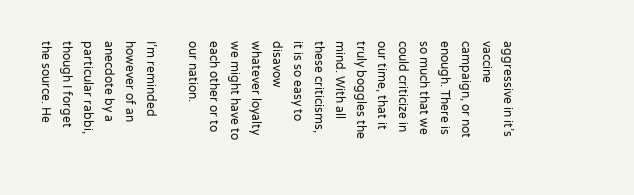aggressive in it’s vaccine campaign, or not enough. There is so much that we could criticize in our time, that it truly boggles the mind. With all these criticisms, it is so easy to disavow whatever loyalty we might have to each other or to our nation.

I’m reminded however of an anecdote by a particular rabbi, though I forget the source. He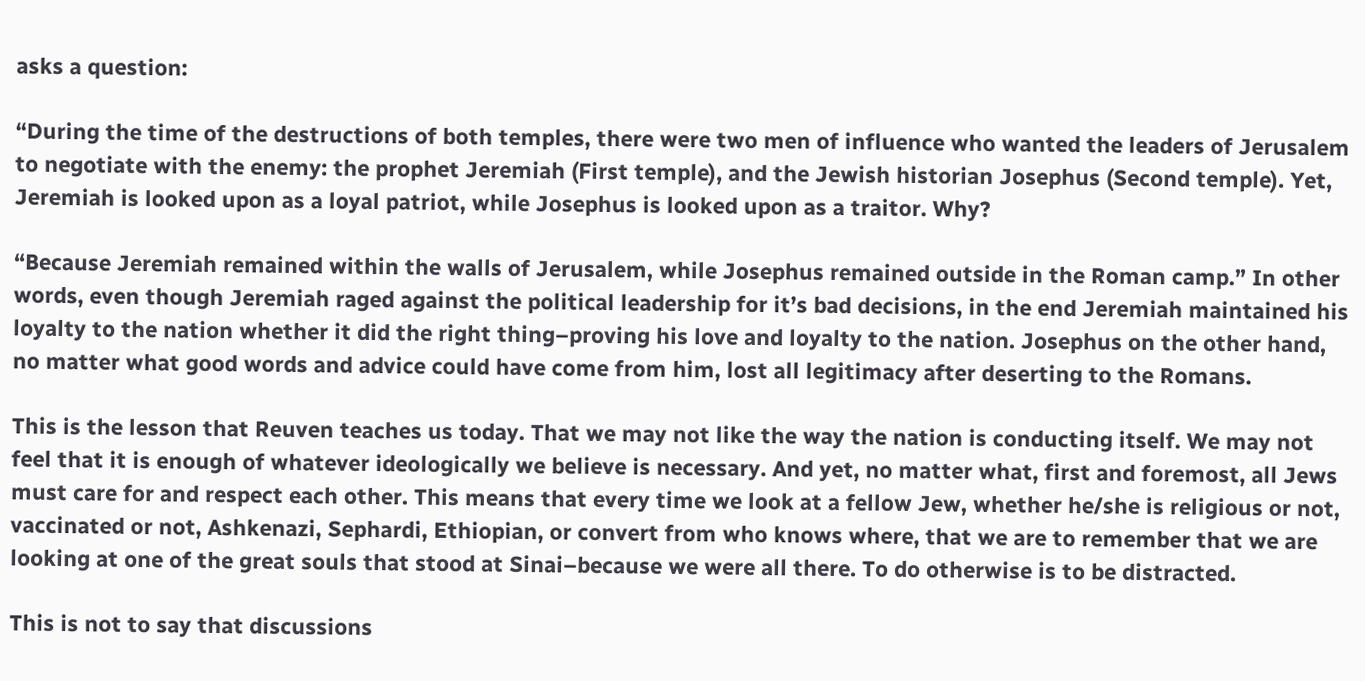asks a question:

“During the time of the destructions of both temples, there were two men of influence who wanted the leaders of Jerusalem to negotiate with the enemy: the prophet Jeremiah (First temple), and the Jewish historian Josephus (Second temple). Yet, Jeremiah is looked upon as a loyal patriot, while Josephus is looked upon as a traitor. Why?

“Because Jeremiah remained within the walls of Jerusalem, while Josephus remained outside in the Roman camp.” In other words, even though Jeremiah raged against the political leadership for it’s bad decisions, in the end Jeremiah maintained his loyalty to the nation whether it did the right thing–proving his love and loyalty to the nation. Josephus on the other hand, no matter what good words and advice could have come from him, lost all legitimacy after deserting to the Romans.

This is the lesson that Reuven teaches us today. That we may not like the way the nation is conducting itself. We may not feel that it is enough of whatever ideologically we believe is necessary. And yet, no matter what, first and foremost, all Jews must care for and respect each other. This means that every time we look at a fellow Jew, whether he/she is religious or not, vaccinated or not, Ashkenazi, Sephardi, Ethiopian, or convert from who knows where, that we are to remember that we are looking at one of the great souls that stood at Sinai–because we were all there. To do otherwise is to be distracted.

This is not to say that discussions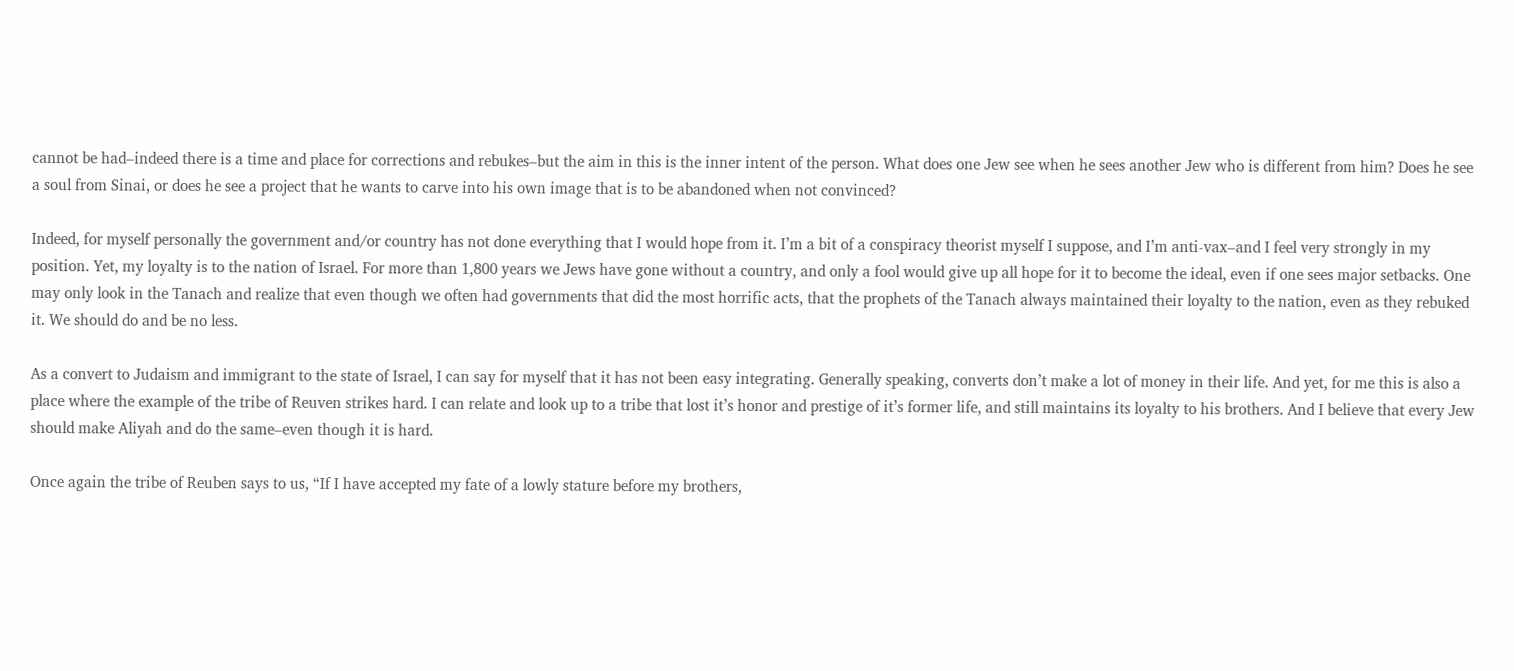cannot be had–indeed there is a time and place for corrections and rebukes–but the aim in this is the inner intent of the person. What does one Jew see when he sees another Jew who is different from him? Does he see a soul from Sinai, or does he see a project that he wants to carve into his own image that is to be abandoned when not convinced?

Indeed, for myself personally the government and/or country has not done everything that I would hope from it. I’m a bit of a conspiracy theorist myself I suppose, and I’m anti-vax–and I feel very strongly in my position. Yet, my loyalty is to the nation of Israel. For more than 1,800 years we Jews have gone without a country, and only a fool would give up all hope for it to become the ideal, even if one sees major setbacks. One may only look in the Tanach and realize that even though we often had governments that did the most horrific acts, that the prophets of the Tanach always maintained their loyalty to the nation, even as they rebuked it. We should do and be no less.

As a convert to Judaism and immigrant to the state of Israel, I can say for myself that it has not been easy integrating. Generally speaking, converts don’t make a lot of money in their life. And yet, for me this is also a place where the example of the tribe of Reuven strikes hard. I can relate and look up to a tribe that lost it’s honor and prestige of it’s former life, and still maintains its loyalty to his brothers. And I believe that every Jew should make Aliyah and do the same–even though it is hard.

Once again the tribe of Reuben says to us, “If I have accepted my fate of a lowly stature before my brothers,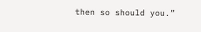then so should you.”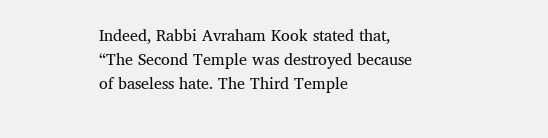Indeed, Rabbi Avraham Kook stated that, “The Second Temple was destroyed because of baseless hate. The Third Temple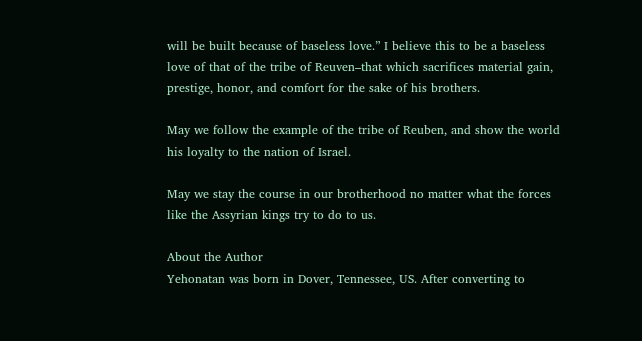will be built because of baseless love.” I believe this to be a baseless love of that of the tribe of Reuven–that which sacrifices material gain, prestige, honor, and comfort for the sake of his brothers.

May we follow the example of the tribe of Reuben, and show the world his loyalty to the nation of Israel.

May we stay the course in our brotherhood no matter what the forces like the Assyrian kings try to do to us.

About the Author
Yehonatan was born in Dover, Tennessee, US. After converting to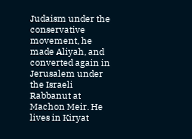Judaism under the conservative movement, he made Aliyah, and converted again in Jerusalem under the Israeli Rabbanut at Machon Meir. He lives in Kiryat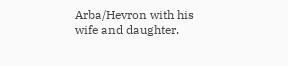Arba/Hevron with his wife and daughter.